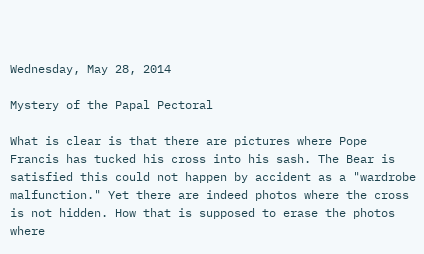Wednesday, May 28, 2014

Mystery of the Papal Pectoral

What is clear is that there are pictures where Pope Francis has tucked his cross into his sash. The Bear is satisfied this could not happen by accident as a "wardrobe malfunction." Yet there are indeed photos where the cross is not hidden. How that is supposed to erase the photos where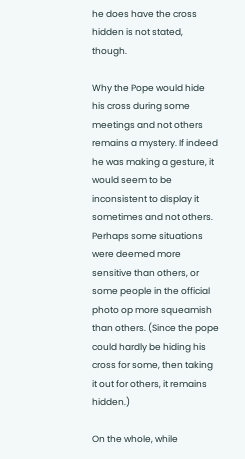he does have the cross hidden is not stated, though.

Why the Pope would hide his cross during some meetings and not others remains a mystery. If indeed he was making a gesture, it would seem to be inconsistent to display it sometimes and not others. Perhaps some situations were deemed more sensitive than others, or some people in the official photo op more squeamish than others. (Since the pope could hardly be hiding his cross for some, then taking it out for others, it remains hidden.)

On the whole, while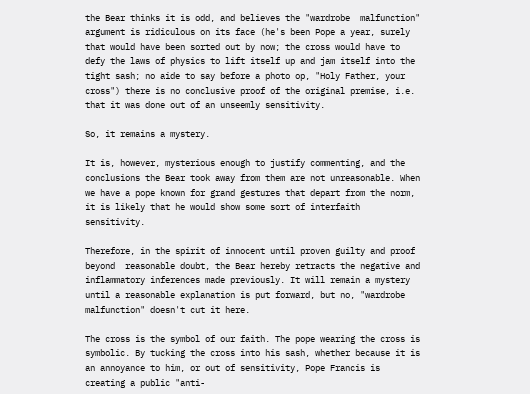the Bear thinks it is odd, and believes the "wardrobe  malfunction" argument is ridiculous on its face (he's been Pope a year, surely that would have been sorted out by now; the cross would have to defy the laws of physics to lift itself up and jam itself into the tight sash; no aide to say before a photo op, "Holy Father, your cross") there is no conclusive proof of the original premise, i.e. that it was done out of an unseemly sensitivity.

So, it remains a mystery.

It is, however, mysterious enough to justify commenting, and the conclusions the Bear took away from them are not unreasonable. When we have a pope known for grand gestures that depart from the norm, it is likely that he would show some sort of interfaith sensitivity.

Therefore, in the spirit of innocent until proven guilty and proof beyond  reasonable doubt, the Bear hereby retracts the negative and inflammatory inferences made previously. It will remain a mystery until a reasonable explanation is put forward, but no, "wardrobe malfunction" doesn't cut it here.

The cross is the symbol of our faith. The pope wearing the cross is symbolic. By tucking the cross into his sash, whether because it is an annoyance to him, or out of sensitivity, Pope Francis is creating a public "anti-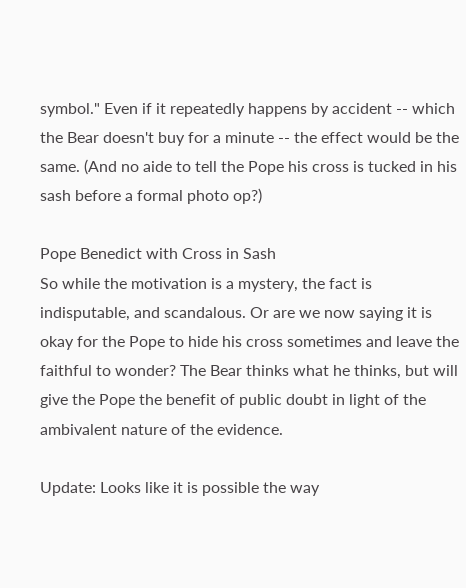symbol." Even if it repeatedly happens by accident -- which the Bear doesn't buy for a minute -- the effect would be the same. (And no aide to tell the Pope his cross is tucked in his sash before a formal photo op?)

Pope Benedict with Cross in Sash
So while the motivation is a mystery, the fact is indisputable, and scandalous. Or are we now saying it is okay for the Pope to hide his cross sometimes and leave the faithful to wonder? The Bear thinks what he thinks, but will give the Pope the benefit of public doubt in light of the ambivalent nature of the evidence.

Update: Looks like it is possible the way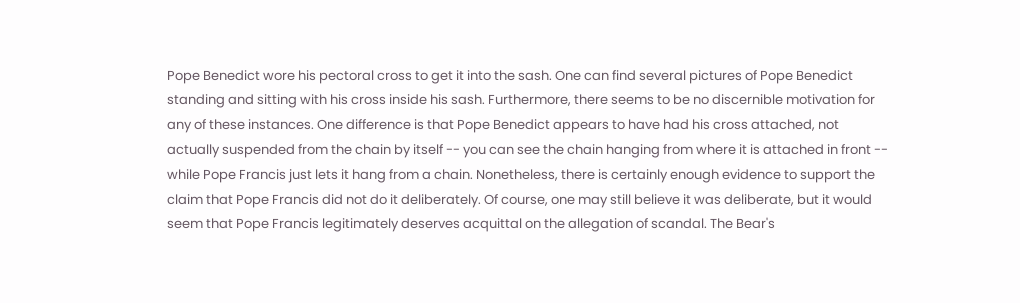Pope Benedict wore his pectoral cross to get it into the sash. One can find several pictures of Pope Benedict standing and sitting with his cross inside his sash. Furthermore, there seems to be no discernible motivation for any of these instances. One difference is that Pope Benedict appears to have had his cross attached, not actually suspended from the chain by itself -- you can see the chain hanging from where it is attached in front -- while Pope Francis just lets it hang from a chain. Nonetheless, there is certainly enough evidence to support the claim that Pope Francis did not do it deliberately. Of course, one may still believe it was deliberate, but it would seem that Pope Francis legitimately deserves acquittal on the allegation of scandal. The Bear's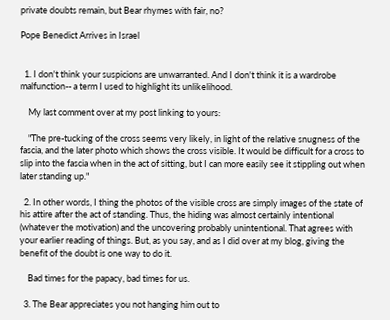private doubts remain, but Bear rhymes with fair, no?

Pope Benedict Arrives in Israel


  1. I don't think your suspicions are unwarranted. And I don't think it is a wardrobe malfunction-- a term I used to highlight its unlikelihood.

    My last comment over at my post linking to yours:

    "The pre-tucking of the cross seems very likely, in light of the relative snugness of the fascia, and the later photo which shows the cross visible. It would be difficult for a cross to slip into the fascia when in the act of sitting, but I can more easily see it stippling out when later standing up."

  2. In other words, I thing the photos of the visible cross are simply images of the state of his attire after the act of standing. Thus, the hiding was almost certainly intentional (whatever the motivation) and the uncovering probably unintentional. That agrees with your earlier reading of things. But, as you say, and as I did over at my blog, giving the benefit of the doubt is one way to do it.

    Bad times for the papacy, bad times for us.

  3. The Bear appreciates you not hanging him out to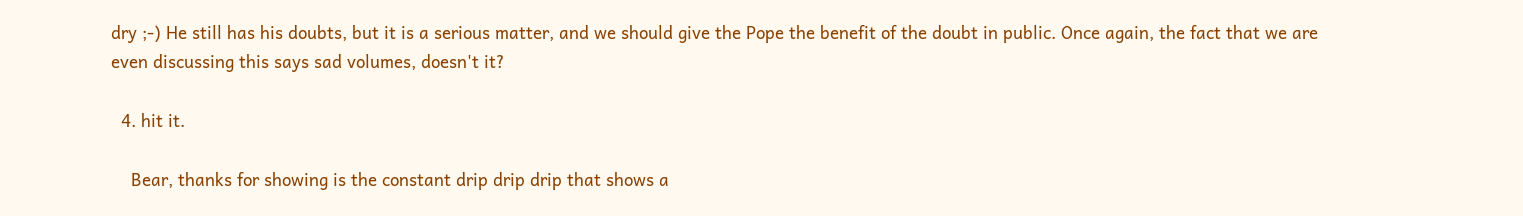dry ;-) He still has his doubts, but it is a serious matter, and we should give the Pope the benefit of the doubt in public. Once again, the fact that we are even discussing this says sad volumes, doesn't it?

  4. hit it.

    Bear, thanks for showing is the constant drip drip drip that shows a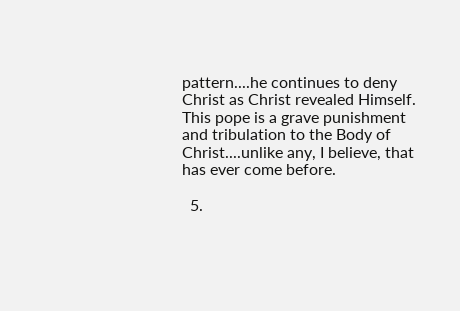pattern....he continues to deny Christ as Christ revealed Himself. This pope is a grave punishment and tribulation to the Body of Christ....unlike any, I believe, that has ever come before.

  5.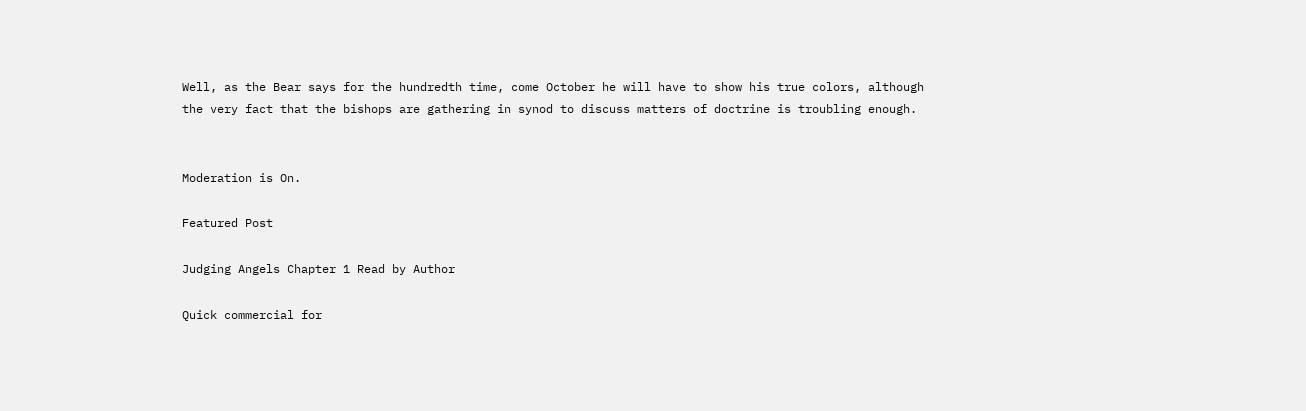Well, as the Bear says for the hundredth time, come October he will have to show his true colors, although the very fact that the bishops are gathering in synod to discuss matters of doctrine is troubling enough.


Moderation is On.

Featured Post

Judging Angels Chapter 1 Read by Author

Quick commercial for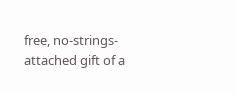free, no-strings-attached gift of a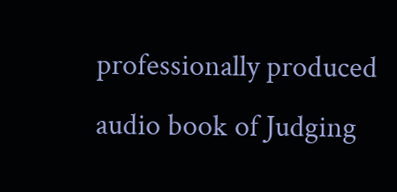professionally produced audio book of Judging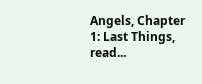Angels, Chapter 1: Last Things, read...